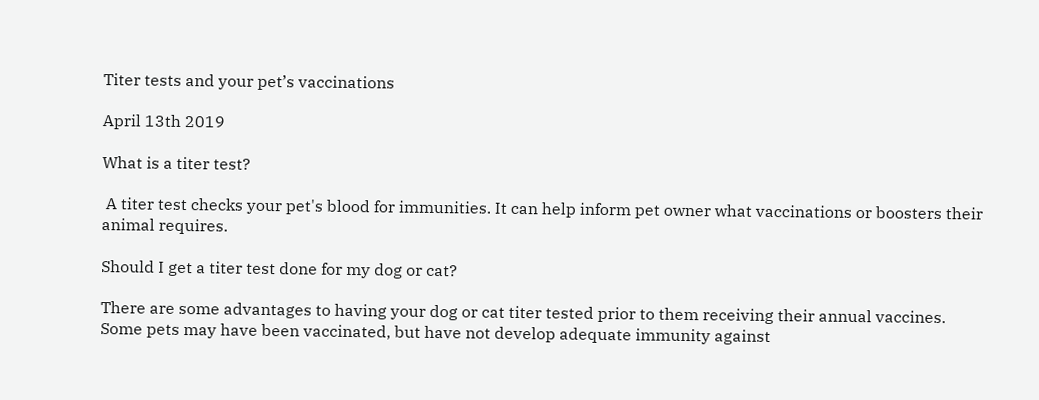Titer tests and your pet’s vaccinations

April 13th 2019

What is a titer test?

 A titer test checks your pet's blood for immunities. It can help inform pet owner what vaccinations or boosters their animal requires.

Should I get a titer test done for my dog or cat?

There are some advantages to having your dog or cat titer tested prior to them receiving their annual vaccines.
Some pets may have been vaccinated, but have not develop adequate immunity against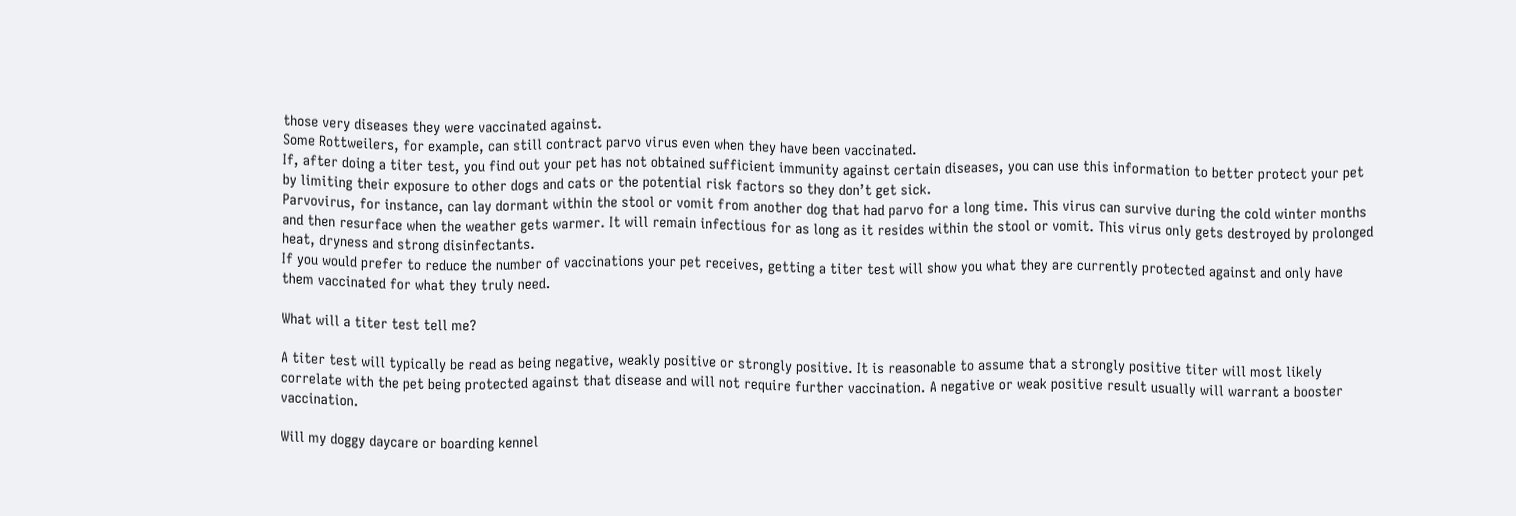those very diseases they were vaccinated against.
Some Rottweilers, for example, can still contract parvo virus even when they have been vaccinated.
If, after doing a titer test, you find out your pet has not obtained sufficient immunity against certain diseases, you can use this information to better protect your pet by limiting their exposure to other dogs and cats or the potential risk factors so they don’t get sick.
Parvovirus, for instance, can lay dormant within the stool or vomit from another dog that had parvo for a long time. This virus can survive during the cold winter months and then resurface when the weather gets warmer. It will remain infectious for as long as it resides within the stool or vomit. This virus only gets destroyed by prolonged heat, dryness and strong disinfectants.
If you would prefer to reduce the number of vaccinations your pet receives, getting a titer test will show you what they are currently protected against and only have them vaccinated for what they truly need.

What will a titer test tell me?

A titer test will typically be read as being negative, weakly positive or strongly positive. It is reasonable to assume that a strongly positive titer will most likely correlate with the pet being protected against that disease and will not require further vaccination. A negative or weak positive result usually will warrant a booster vaccination.

Will my doggy daycare or boarding kennel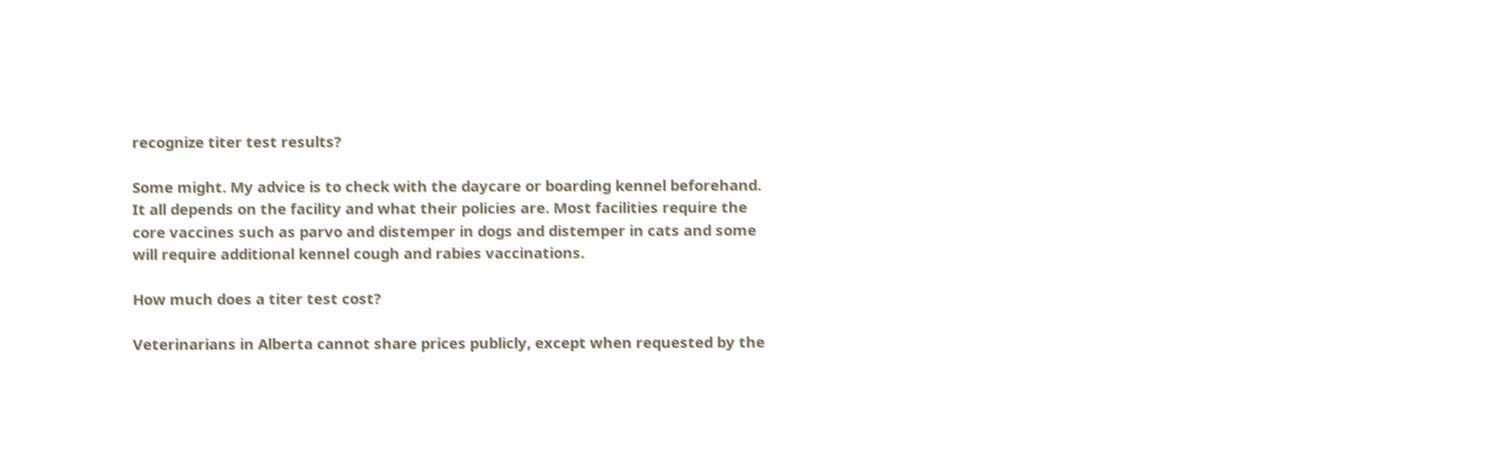recognize titer test results?

Some might. My advice is to check with the daycare or boarding kennel beforehand. It all depends on the facility and what their policies are. Most facilities require the core vaccines such as parvo and distemper in dogs and distemper in cats and some will require additional kennel cough and rabies vaccinations.

How much does a titer test cost?

Veterinarians in Alberta cannot share prices publicly, except when requested by the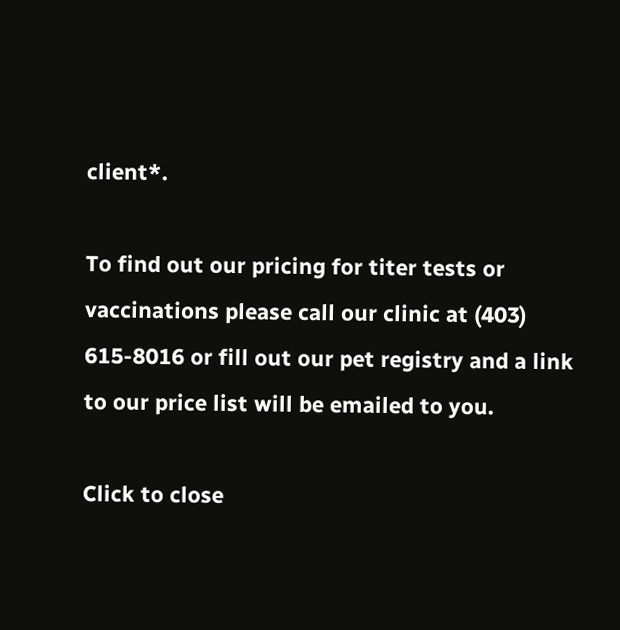client*.

To find out our pricing for titer tests or vaccinations please call our clinic at (403) 615-8016 or fill out our pet registry and a link to our price list will be emailed to you.

Click to close